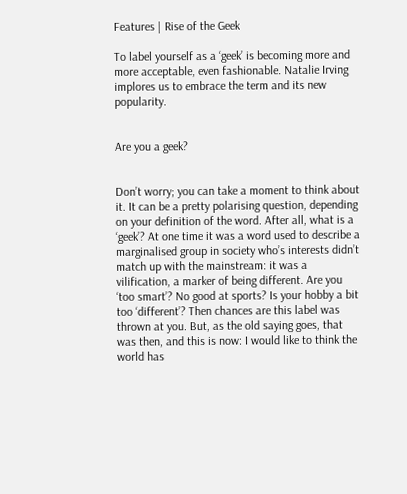Features | Rise of the Geek

To label yourself as a ‘geek’ is becoming more and more acceptable, even fashionable. Natalie Irving implores us to embrace the term and its new popularity.


Are you a geek?


Don’t worry; you can take a moment to think about it. It can be a pretty polarising question, depending on your definition of the word. After all, what is a ‘geek’? At one time it was a word used to describe a marginalised group in society who’s interests didn’t match up with the mainstream: it was a vilification, a marker of being different. Are you ‘too smart’? No good at sports? Is your hobby a bit too ‘different’? Then chances are this label was thrown at you. But, as the old saying goes, that was then, and this is now: I would like to think the world has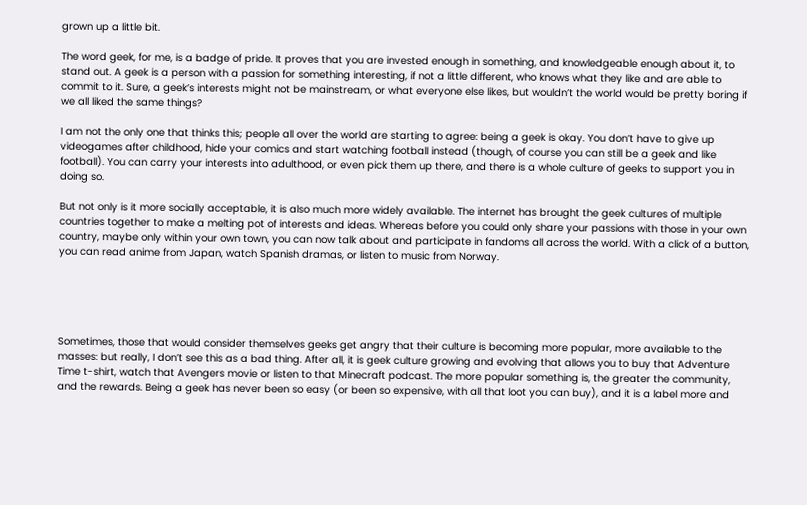grown up a little bit.

The word geek, for me, is a badge of pride. It proves that you are invested enough in something, and knowledgeable enough about it, to stand out. A geek is a person with a passion for something interesting, if not a little different, who knows what they like and are able to commit to it. Sure, a geek’s interests might not be mainstream, or what everyone else likes, but wouldn’t the world would be pretty boring if we all liked the same things?

I am not the only one that thinks this; people all over the world are starting to agree: being a geek is okay. You don’t have to give up videogames after childhood, hide your comics and start watching football instead (though, of course you can still be a geek and like football). You can carry your interests into adulthood, or even pick them up there, and there is a whole culture of geeks to support you in doing so.

But not only is it more socially acceptable, it is also much more widely available. The internet has brought the geek cultures of multiple countries together to make a melting pot of interests and ideas. Whereas before you could only share your passions with those in your own country, maybe only within your own town, you can now talk about and participate in fandoms all across the world. With a click of a button, you can read anime from Japan, watch Spanish dramas, or listen to music from Norway.





Sometimes, those that would consider themselves geeks get angry that their culture is becoming more popular, more available to the masses: but really, I don’t see this as a bad thing. After all, it is geek culture growing and evolving that allows you to buy that Adventure Time t-shirt, watch that Avengers movie or listen to that Minecraft podcast. The more popular something is, the greater the community, and the rewards. Being a geek has never been so easy (or been so expensive, with all that loot you can buy), and it is a label more and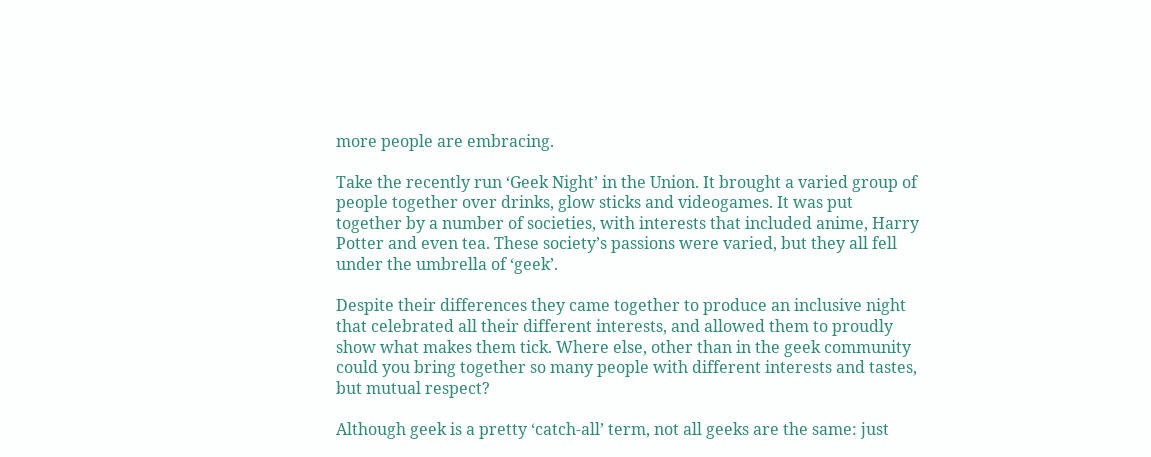more people are embracing.

Take the recently run ‘Geek Night’ in the Union. It brought a varied group of people together over drinks, glow sticks and videogames. It was put together by a number of societies, with interests that included anime, Harry Potter and even tea. These society’s passions were varied, but they all fell under the umbrella of ‘geek’.

Despite their differences they came together to produce an inclusive night that celebrated all their different interests, and allowed them to proudly show what makes them tick. Where else, other than in the geek community could you bring together so many people with different interests and tastes, but mutual respect?

Although geek is a pretty ‘catch-all’ term, not all geeks are the same: just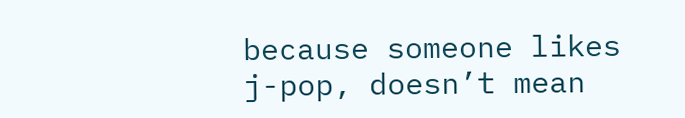because someone likes j-pop, doesn’t mean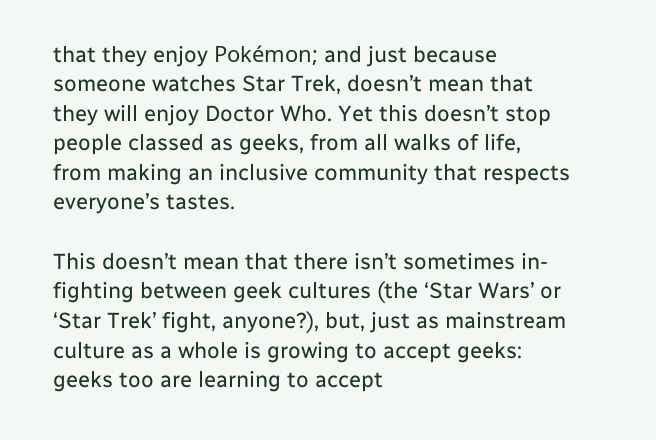that they enjoy Pokémon; and just because someone watches Star Trek, doesn’t mean that they will enjoy Doctor Who. Yet this doesn’t stop people classed as geeks, from all walks of life, from making an inclusive community that respects everyone’s tastes.

This doesn’t mean that there isn’t sometimes in-fighting between geek cultures (the ‘Star Wars’ or ‘Star Trek’ fight, anyone?), but, just as mainstream culture as a whole is growing to accept geeks: geeks too are learning to accept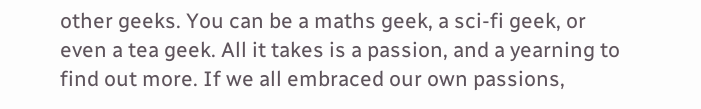other geeks. You can be a maths geek, a sci-fi geek, or even a tea geek. All it takes is a passion, and a yearning to find out more. If we all embraced our own passions,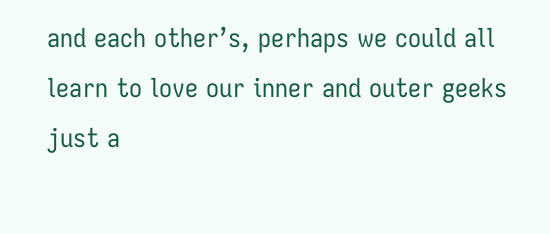and each other’s, perhaps we could all learn to love our inner and outer geeks just a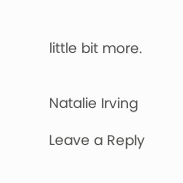little bit more.


Natalie Irving

Leave a Reply